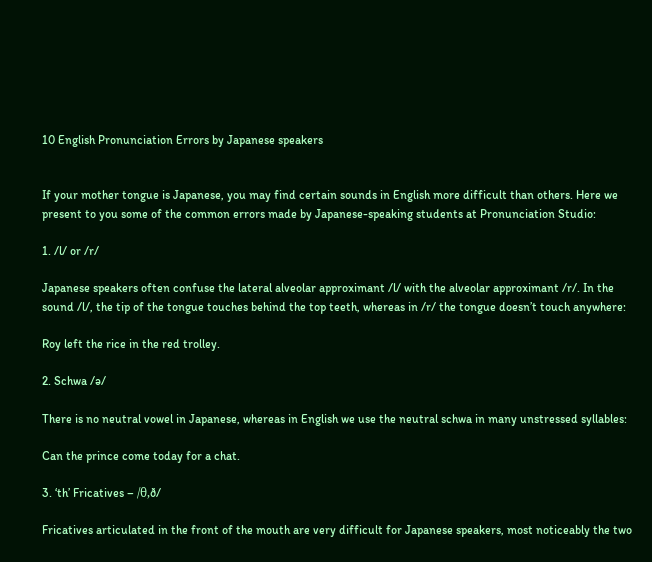10 English Pronunciation Errors by Japanese speakers


If your mother tongue is Japanese, you may find certain sounds in English more difficult than others. Here we present to you some of the common errors made by Japanese-speaking students at Pronunciation Studio:

1. /l/ or /r/

Japanese speakers often confuse the lateral alveolar approximant /l/ with the alveolar approximant /r/. In the sound /l/, the tip of the tongue touches behind the top teeth, whereas in /r/ the tongue doesn’t touch anywhere:

Roy left the rice in the red trolley.

2. Schwa /ə/

There is no neutral vowel in Japanese, whereas in English we use the neutral schwa in many unstressed syllables:

Can the prince come today for a chat.

3. ‘th’ Fricatives – /θ,ð/

Fricatives articulated in the front of the mouth are very difficult for Japanese speakers, most noticeably the two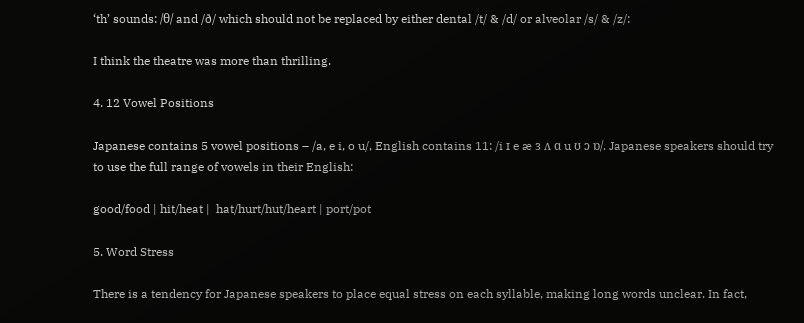‘th’ sounds: /θ/ and /ð/ which should not be replaced by either dental /t/ & /d/ or alveolar /s/ & /z/:

I think the theatre was more than thrilling.

4. 12 Vowel Positions

Japanese contains 5 vowel positions – /a, e i, o u/, English contains 11: /i ɪ e æ ɜ ʌ ɑ u ʊ ɔ ɒ/. Japanese speakers should try to use the full range of vowels in their English:

good/food | hit/heat |  hat/hurt/hut/heart | port/pot

5. Word Stress

There is a tendency for Japanese speakers to place equal stress on each syllable, making long words unclear. In fact,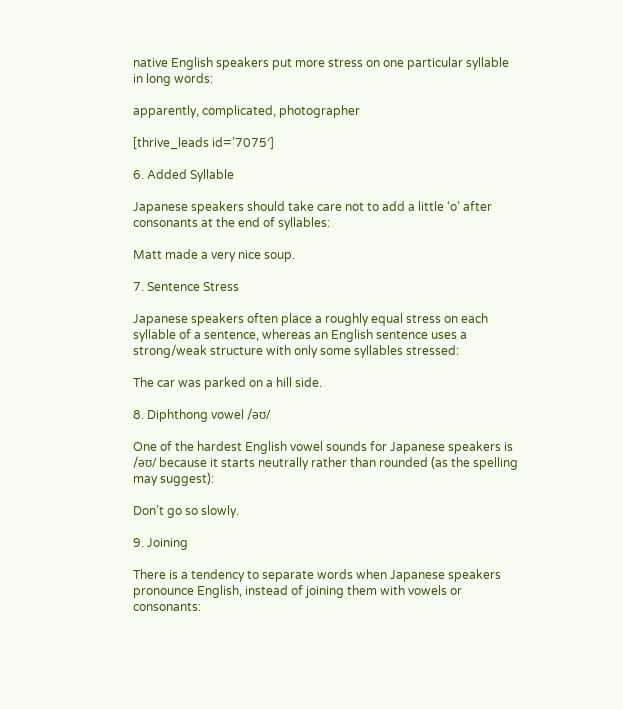native English speakers put more stress on one particular syllable in long words:

apparently, complicated, photographer

[thrive_leads id=’7075′]

6. Added Syllable

Japanese speakers should take care not to add a little ‘o’ after consonants at the end of syllables:

Matt made a very nice soup.

7. Sentence Stress

Japanese speakers often place a roughly equal stress on each syllable of a sentence, whereas an English sentence uses a strong/weak structure with only some syllables stressed:

The car was parked on a hill side.

8. Diphthong vowel /əʊ/

One of the hardest English vowel sounds for Japanese speakers is /əʊ/ because it starts neutrally rather than rounded (as the spelling may suggest):

Don’t go so slowly.

9. Joining

There is a tendency to separate words when Japanese speakers pronounce English, instead of joining them with vowels or consonants: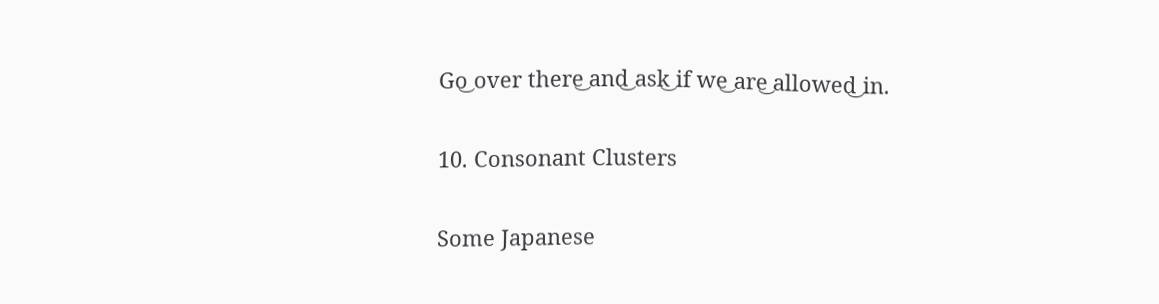Go͜ over there͜ and͜ ask͜ if we͜ are͜ allowed͜ in.

10. Consonant Clusters

Some Japanese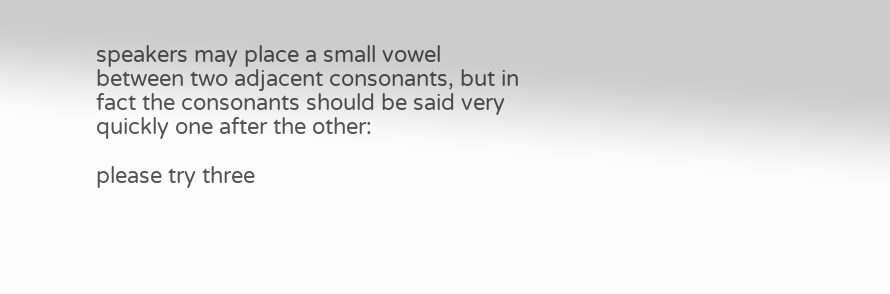speakers may place a small vowel between two adjacent consonants, but in fact the consonants should be said very quickly one after the other:

please try three